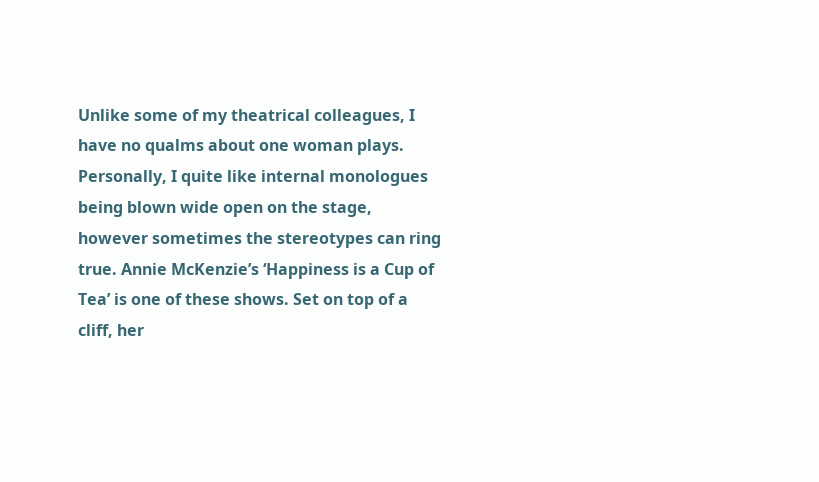Unlike some of my theatrical colleagues, I have no qualms about one woman plays. Personally, I quite like internal monologues being blown wide open on the stage, however sometimes the stereotypes can ring true. Annie McKenzie’s ‘Happiness is a Cup of Tea’ is one of these shows. Set on top of a cliff, her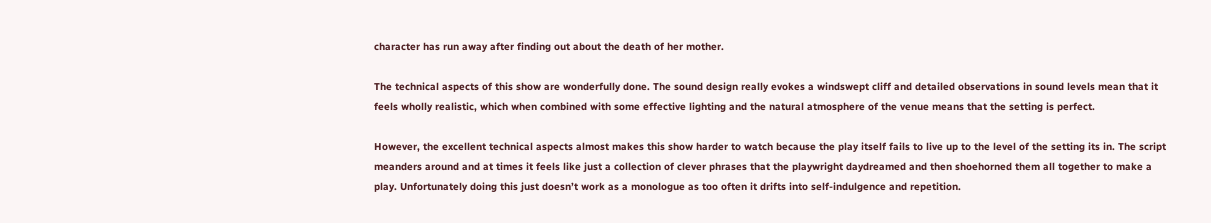character has run away after finding out about the death of her mother.

The technical aspects of this show are wonderfully done. The sound design really evokes a windswept cliff and detailed observations in sound levels mean that it feels wholly realistic, which when combined with some effective lighting and the natural atmosphere of the venue means that the setting is perfect.

However, the excellent technical aspects almost makes this show harder to watch because the play itself fails to live up to the level of the setting its in. The script meanders around and at times it feels like just a collection of clever phrases that the playwright daydreamed and then shoehorned them all together to make a play. Unfortunately doing this just doesn’t work as a monologue as too often it drifts into self-indulgence and repetition.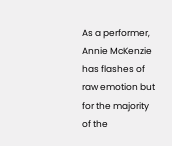As a performer, Annie McKenzie has flashes of raw emotion but for the majority of the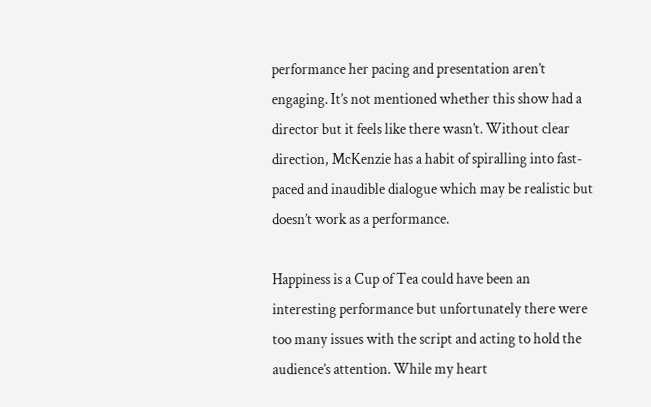performance her pacing and presentation aren’t engaging. It’s not mentioned whether this show had a director but it feels like there wasn’t. Without clear direction, McKenzie has a habit of spiralling into fast-paced and inaudible dialogue which may be realistic but doesn’t work as a performance.

Happiness is a Cup of Tea could have been an interesting performance but unfortunately there were too many issues with the script and acting to hold the audience’s attention. While my heart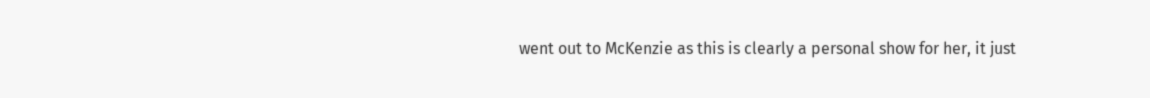went out to McKenzie as this is clearly a personal show for her, it just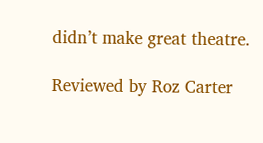didn’t make great theatre.

Reviewed by Roz Carter